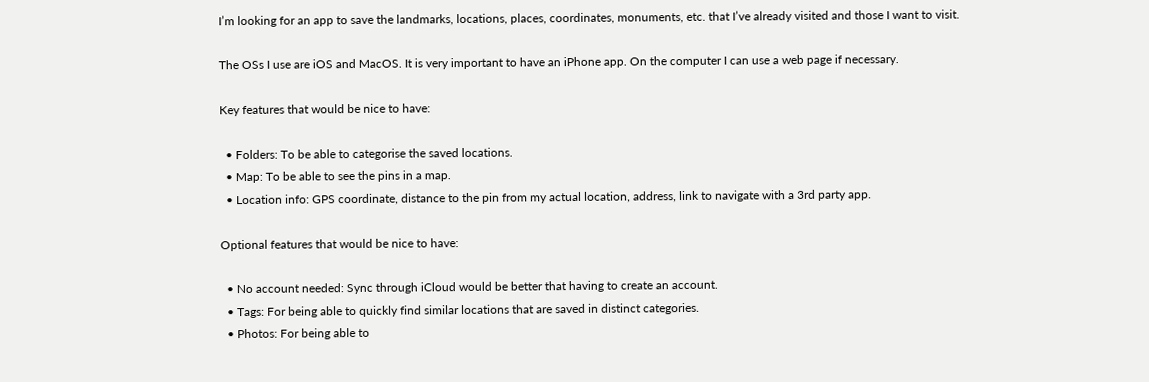I’m looking for an app to save the landmarks, locations, places, coordinates, monuments, etc. that I’ve already visited and those I want to visit.

The OSs I use are iOS and MacOS. It is very important to have an iPhone app. On the computer I can use a web page if necessary.

Key features that would be nice to have:

  • Folders: To be able to categorise the saved locations.
  • Map: To be able to see the pins in a map.
  • Location info: GPS coordinate, distance to the pin from my actual location, address, link to navigate with a 3rd party app.

Optional features that would be nice to have:

  • No account needed: Sync through iCloud would be better that having to create an account.
  • Tags: For being able to quickly find similar locations that are saved in distinct categories.
  • Photos: For being able to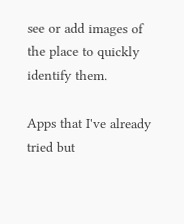see or add images of the place to quickly identify them.

Apps that I've already tried but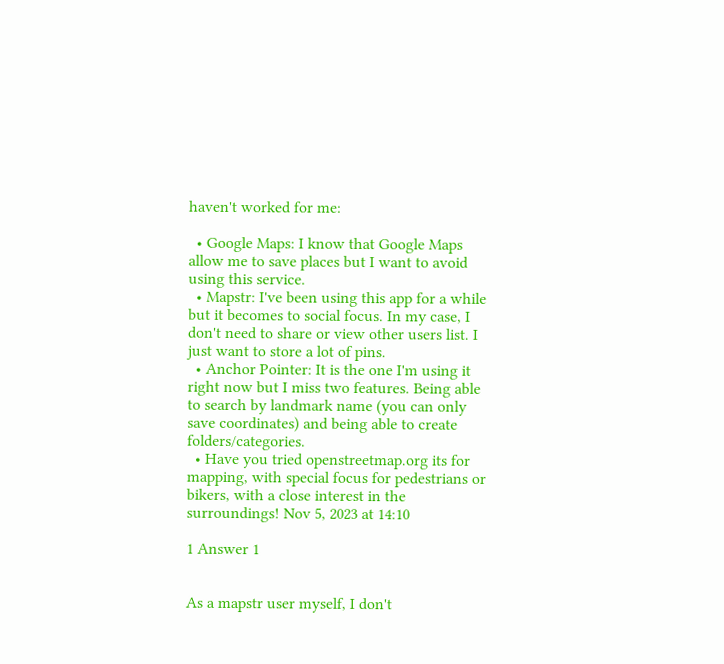haven't worked for me:

  • Google Maps: I know that Google Maps allow me to save places but I want to avoid using this service.
  • Mapstr: I've been using this app for a while but it becomes to social focus. In my case, I don't need to share or view other users list. I just want to store a lot of pins.
  • Anchor Pointer: It is the one I'm using it right now but I miss two features. Being able to search by landmark name (you can only save coordinates) and being able to create folders/categories.
  • Have you tried openstreetmap.org its for mapping, with special focus for pedestrians or bikers, with a close interest in the surroundings! Nov 5, 2023 at 14:10

1 Answer 1


As a mapstr user myself, I don't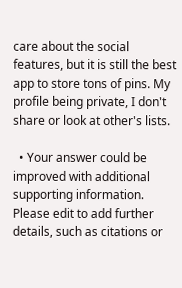care about the social features, but it is still the best app to store tons of pins. My profile being private, I don't share or look at other's lists.

  • Your answer could be improved with additional supporting information. Please edit to add further details, such as citations or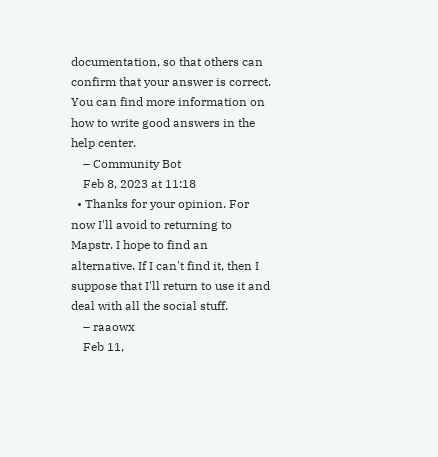documentation, so that others can confirm that your answer is correct. You can find more information on how to write good answers in the help center.
    – Community Bot
    Feb 8, 2023 at 11:18
  • Thanks for your opinion. For now I'll avoid to returning to Mapstr. I hope to find an alternative. If I can't find it, then I suppose that I'll return to use it and deal with all the social stuff.
    – raaowx
    Feb 11,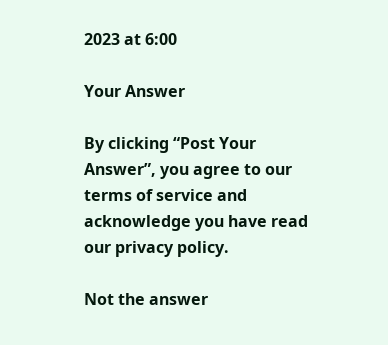2023 at 6:00

Your Answer

By clicking “Post Your Answer”, you agree to our terms of service and acknowledge you have read our privacy policy.

Not the answer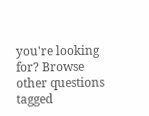you're looking for? Browse other questions tagged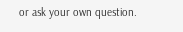or ask your own question.